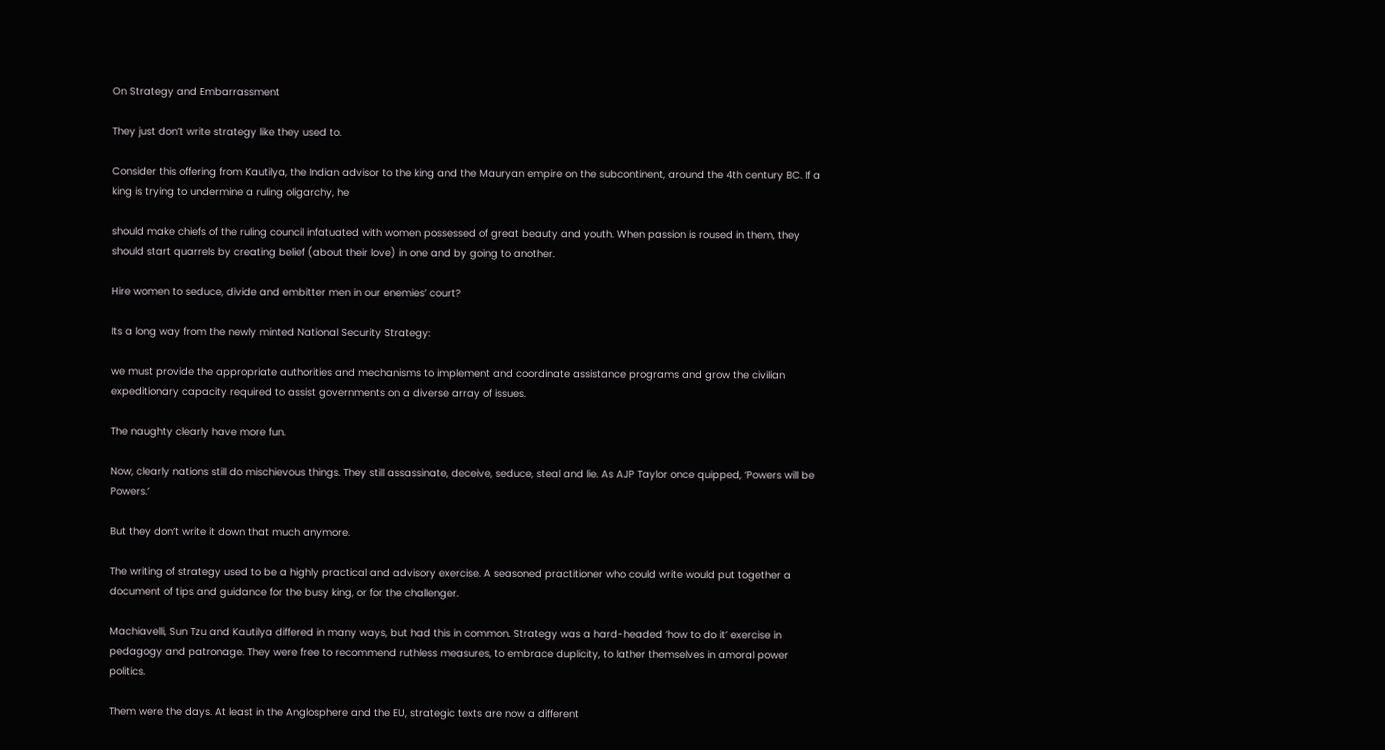On Strategy and Embarrassment

They just don’t write strategy like they used to.

Consider this offering from Kautilya, the Indian advisor to the king and the Mauryan empire on the subcontinent, around the 4th century BC. If a king is trying to undermine a ruling oligarchy, he

should make chiefs of the ruling council infatuated with women possessed of great beauty and youth. When passion is roused in them, they should start quarrels by creating belief (about their love) in one and by going to another.

Hire women to seduce, divide and embitter men in our enemies’ court?

Its a long way from the newly minted National Security Strategy:

we must provide the appropriate authorities and mechanisms to implement and coordinate assistance programs and grow the civilian expeditionary capacity required to assist governments on a diverse array of issues.

The naughty clearly have more fun.

Now, clearly nations still do mischievous things. They still assassinate, deceive, seduce, steal and lie. As AJP Taylor once quipped, ‘Powers will be Powers.’

But they don’t write it down that much anymore.

The writing of strategy used to be a highly practical and advisory exercise. A seasoned practitioner who could write would put together a document of tips and guidance for the busy king, or for the challenger.

Machiavelli, Sun Tzu and Kautilya differed in many ways, but had this in common. Strategy was a hard-headed ‘how to do it’ exercise in pedagogy and patronage. They were free to recommend ruthless measures, to embrace duplicity, to lather themselves in amoral power politics.

Them were the days. At least in the Anglosphere and the EU, strategic texts are now a different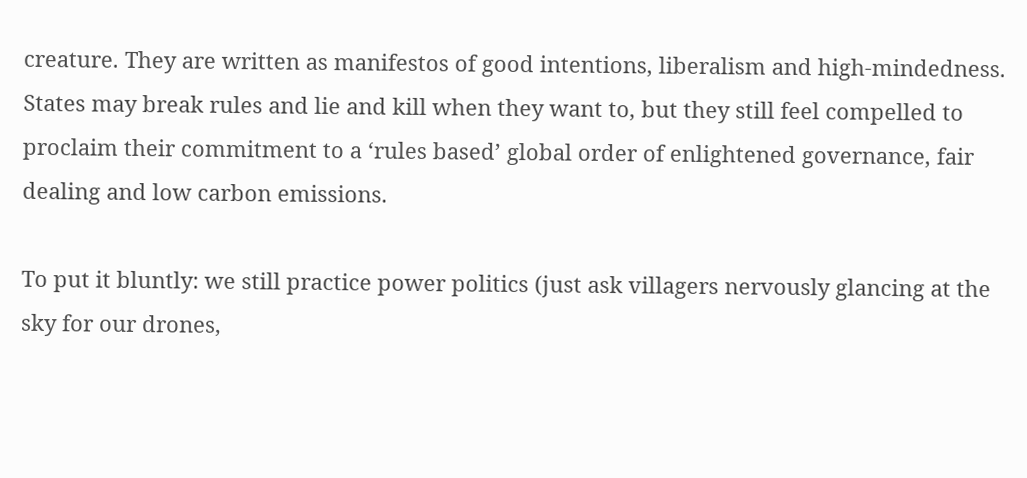creature. They are written as manifestos of good intentions, liberalism and high-mindedness. States may break rules and lie and kill when they want to, but they still feel compelled to proclaim their commitment to a ‘rules based’ global order of enlightened governance, fair dealing and low carbon emissions.

To put it bluntly: we still practice power politics (just ask villagers nervously glancing at the sky for our drones,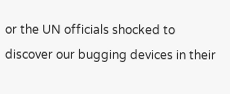or the UN officials shocked to discover our bugging devices in their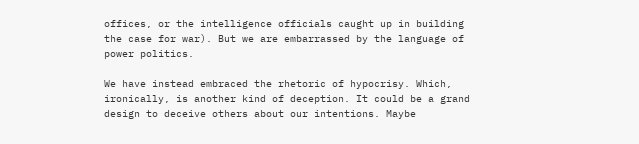offices, or the intelligence officials caught up in building the case for war). But we are embarrassed by the language of power politics.

We have instead embraced the rhetoric of hypocrisy. Which, ironically, is another kind of deception. It could be a grand design to deceive others about our intentions. Maybe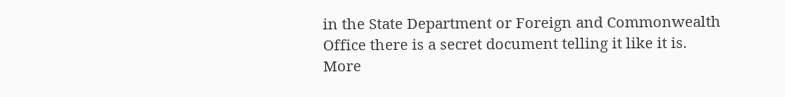in the State Department or Foreign and Commonwealth Office there is a secret document telling it like it is. More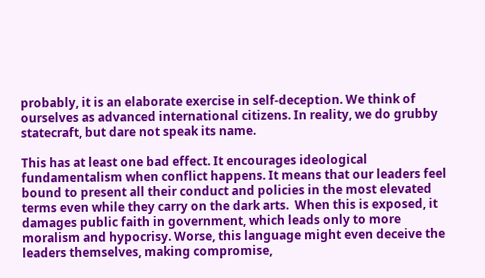probably, it is an elaborate exercise in self-deception. We think of ourselves as advanced international citizens. In reality, we do grubby statecraft, but dare not speak its name.

This has at least one bad effect. It encourages ideological fundamentalism when conflict happens. It means that our leaders feel bound to present all their conduct and policies in the most elevated terms even while they carry on the dark arts.  When this is exposed, it damages public faith in government, which leads only to more moralism and hypocrisy. Worse, this language might even deceive the leaders themselves, making compromise,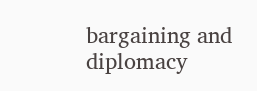bargaining and diplomacy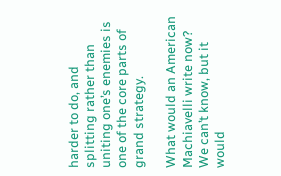harder to do, and splitting rather than uniting one’s enemies is one of the core parts of grand strategy.

What would an American Machiavelli write now? We can’t know, but it would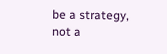be a strategy, not a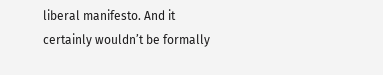liberal manifesto. And it certainly wouldn’t be formally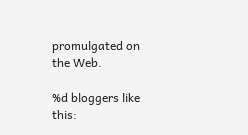promulgated on the Web.

%d bloggers like this: